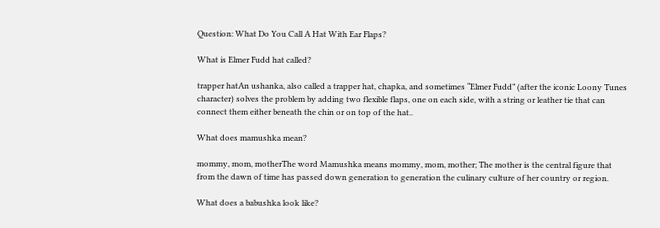Question: What Do You Call A Hat With Ear Flaps?

What is Elmer Fudd hat called?

trapper hatAn ushanka, also called a trapper hat, chapka, and sometimes “Elmer Fudd” (after the iconic Loony Tunes character) solves the problem by adding two flexible flaps, one on each side, with a string or leather tie that can connect them either beneath the chin or on top of the hat..

What does mamushka mean?

mommy, mom, motherThe word Mamushka means mommy, mom, mother; The mother is the central figure that from the dawn of time has passed down generation to generation the culinary culture of her country or region.

What does a babushka look like?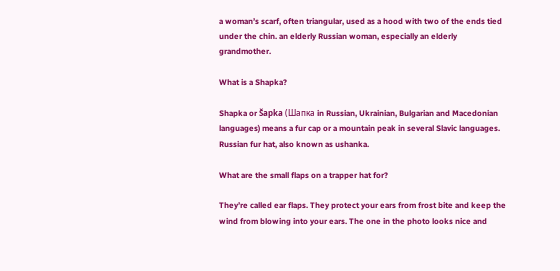a woman’s scarf, often triangular, used as a hood with two of the ends tied under the chin. an elderly Russian woman, especially an elderly grandmother.

What is a Shapka?

Shapka or Šapka (Шапка in Russian, Ukrainian, Bulgarian and Macedonian languages) means a fur cap or a mountain peak in several Slavic languages. Russian fur hat, also known as ushanka.

What are the small flaps on a trapper hat for?

They’re called ear flaps. They protect your ears from frost bite and keep the wind from blowing into your ears. The one in the photo looks nice and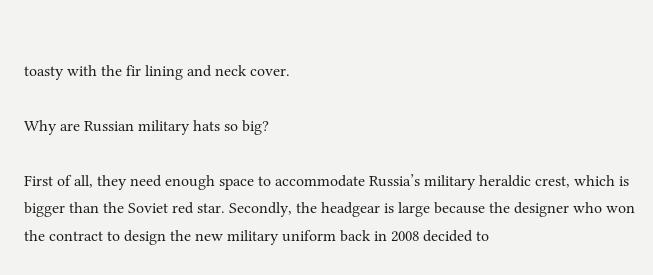toasty with the fir lining and neck cover.

Why are Russian military hats so big?

First of all, they need enough space to accommodate Russia’s military heraldic crest, which is bigger than the Soviet red star. Secondly, the headgear is large because the designer who won the contract to design the new military uniform back in 2008 decided to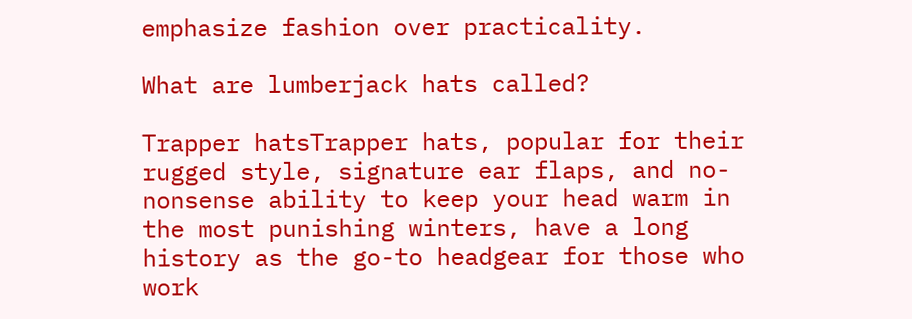emphasize fashion over practicality.

What are lumberjack hats called?

Trapper hatsTrapper hats, popular for their rugged style, signature ear flaps, and no- nonsense ability to keep your head warm in the most punishing winters, have a long history as the go-to headgear for those who work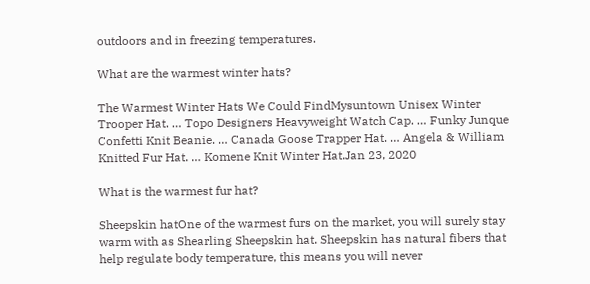outdoors and in freezing temperatures.

What are the warmest winter hats?

The Warmest Winter Hats We Could FindMysuntown Unisex Winter Trooper Hat. … Topo Designers Heavyweight Watch Cap. … Funky Junque Confetti Knit Beanie. … Canada Goose Trapper Hat. … Angela & William Knitted Fur Hat. … Komene Knit Winter Hat.Jan 23, 2020

What is the warmest fur hat?

Sheepskin hatOne of the warmest furs on the market, you will surely stay warm with as Shearling Sheepskin hat. Sheepskin has natural fibers that help regulate body temperature, this means you will never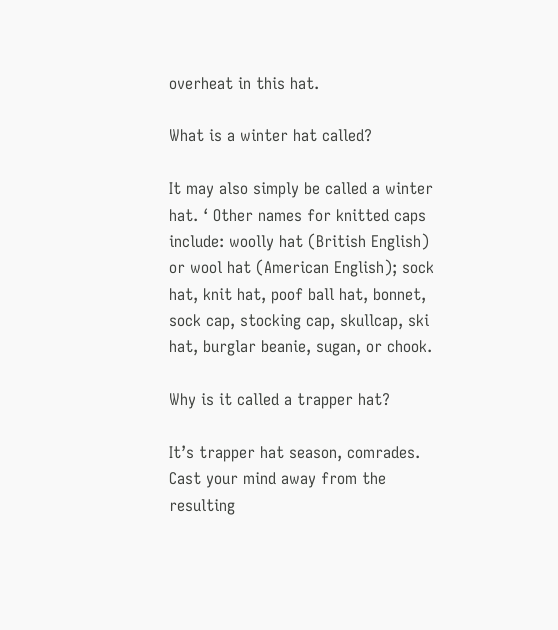overheat in this hat.

What is a winter hat called?

It may also simply be called a winter hat. ‘ Other names for knitted caps include: woolly hat (British English) or wool hat (American English); sock hat, knit hat, poof ball hat, bonnet, sock cap, stocking cap, skullcap, ski hat, burglar beanie, sugan, or chook.

Why is it called a trapper hat?

It’s trapper hat season, comrades. Cast your mind away from the resulting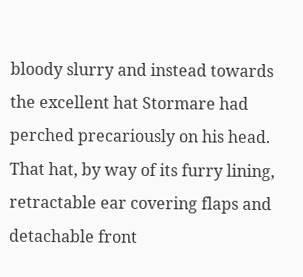bloody slurry and instead towards the excellent hat Stormare had perched precariously on his head. That hat, by way of its furry lining, retractable ear covering flaps and detachable front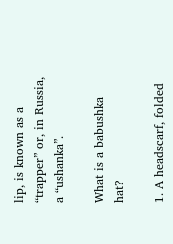lip, is known as a “trapper” or, in Russia, a “ushanka”.

What is a babushka hat?

1. A headscarf, folded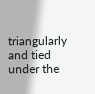triangularly and tied under the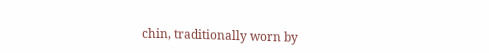chin, traditionally worn by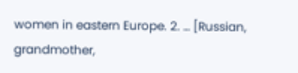women in eastern Europe. 2. … [Russian, grandmother,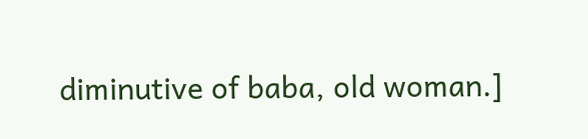diminutive of baba, old woman.]